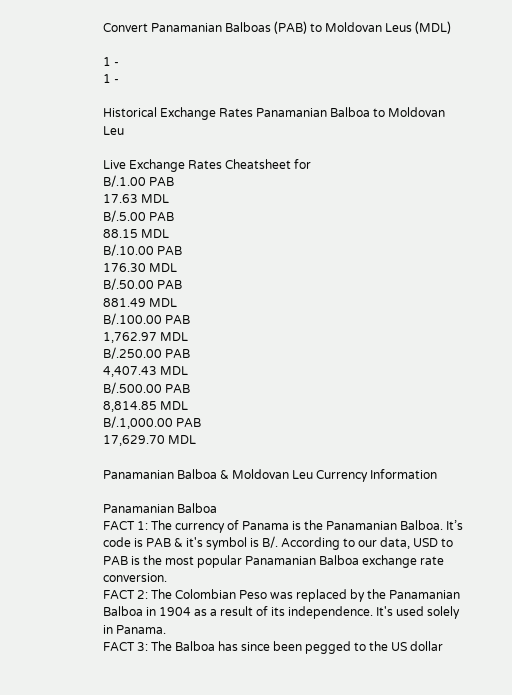Convert Panamanian Balboas (PAB) to Moldovan Leus (MDL)

1 -
1 -

Historical Exchange Rates Panamanian Balboa to Moldovan Leu

Live Exchange Rates Cheatsheet for
B/.1.00 PAB
17.63 MDL
B/.5.00 PAB
88.15 MDL
B/.10.00 PAB
176.30 MDL
B/.50.00 PAB
881.49 MDL
B/.100.00 PAB
1,762.97 MDL
B/.250.00 PAB
4,407.43 MDL
B/.500.00 PAB
8,814.85 MDL
B/.1,000.00 PAB
17,629.70 MDL

Panamanian Balboa & Moldovan Leu Currency Information

Panamanian Balboa
FACT 1: The currency of Panama is the Panamanian Balboa. It’s code is PAB & it's symbol is B/. According to our data, USD to PAB is the most popular Panamanian Balboa exchange rate conversion.
FACT 2: The Colombian Peso was replaced by the Panamanian Balboa in 1904 as a result of its independence. It's used solely in Panama.
FACT 3: The Balboa has since been pegged to the US dollar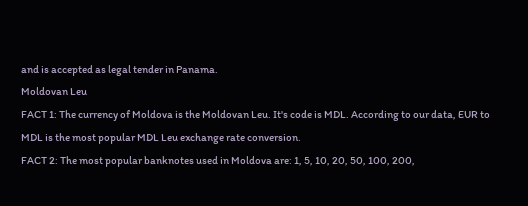and is accepted as legal tender in Panama.
Moldovan Leu
FACT 1: The currency of Moldova is the Moldovan Leu. It's code is MDL. According to our data, EUR to MDL is the most popular MDL Leu exchange rate conversion.
FACT 2: The most popular banknotes used in Moldova are: 1, 5, 10, 20, 50, 100, 200,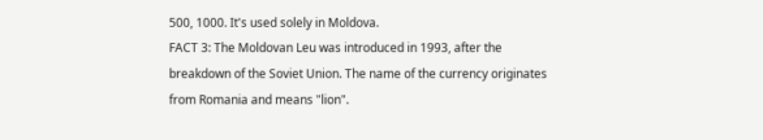500, 1000. It's used solely in Moldova.
FACT 3: The Moldovan Leu was introduced in 1993, after the breakdown of the Soviet Union. The name of the currency originates from Romania and means "lion".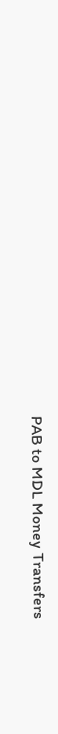PAB to MDL Money Transfers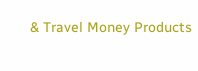& Travel Money Products